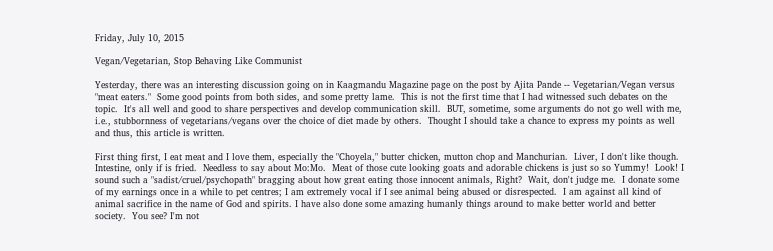Friday, July 10, 2015

Vegan/Vegetarian, Stop Behaving Like Communist

Yesterday, there was an interesting discussion going on in Kaagmandu Magazine page on the post by Ajita Pande -- Vegetarian/Vegan versus "meat eaters."  Some good points from both sides, and some pretty lame.  This is not the first time that I had witnessed such debates on the topic.  It's all well and good to share perspectives and develop communication skill.  BUT, sometime, some arguments do not go well with me, i.e., stubbornness of vegetarians/vegans over the choice of diet made by others.  Thought I should take a chance to express my points as well and thus, this article is written.

First thing first, I eat meat and I love them, especially the "Choyela," butter chicken, mutton chop and Manchurian.  Liver, I don't like though.  Intestine, only if is fried.  Needless to say about Mo:Mo.  Meat of those cute looking goats and adorable chickens is just so so Yummy!  Look! I sound such a "sadist/cruel/psychopath" bragging about how great eating those innocent animals, Right?  Wait, don't judge me.  I donate some of my earnings once in a while to pet centres; I am extremely vocal if I see animal being abused or disrespected.  I am against all kind of animal sacrifice in the name of God and spirits. I have also done some amazing humanly things around to make better world and better society.  You see? I'm not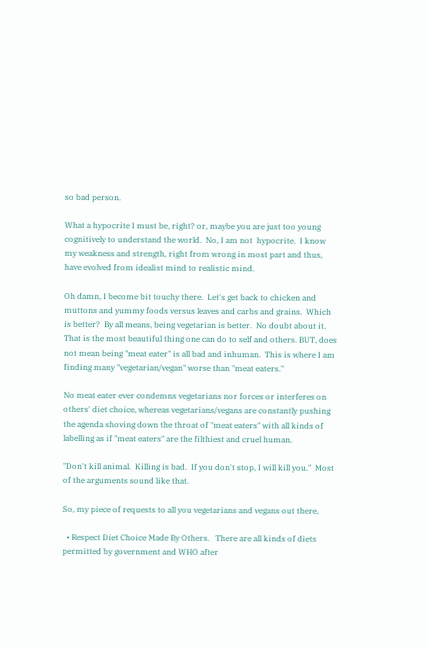so bad person.

What a hypocrite I must be, right? or, maybe you are just too young cognitively to understand the world.  No, I am not  hypocrite.  I know my weakness and strength, right from wrong in most part and thus, have evolved from idealist mind to realistic mind.

Oh damn, I become bit touchy there.  Let's get back to chicken and muttons and yummy foods versus leaves and carbs and grains.  Which is better?  By all means, being vegetarian is better.  No doubt about it.  That is the most beautiful thing one can do to self and others. BUT, does not mean being "meat eater" is all bad and inhuman.  This is where I am finding many "vegetarian/vegan" worse than "meat eaters."

No meat eater ever condemns vegetarians nor forces or interferes on others' diet choice, whereas vegetarians/vegans are constantly pushing the agenda shoving down the throat of "meat eaters" with all kinds of labelling as if "meat eaters" are the filthiest and cruel human.

"Don't kill animal.  Killing is bad.  If you don't stop, I will kill you."  Most of the arguments sound like that.

So, my piece of requests to all you vegetarians and vegans out there,

  • Respect Diet Choice Made By Others.   There are all kinds of diets permitted by government and WHO after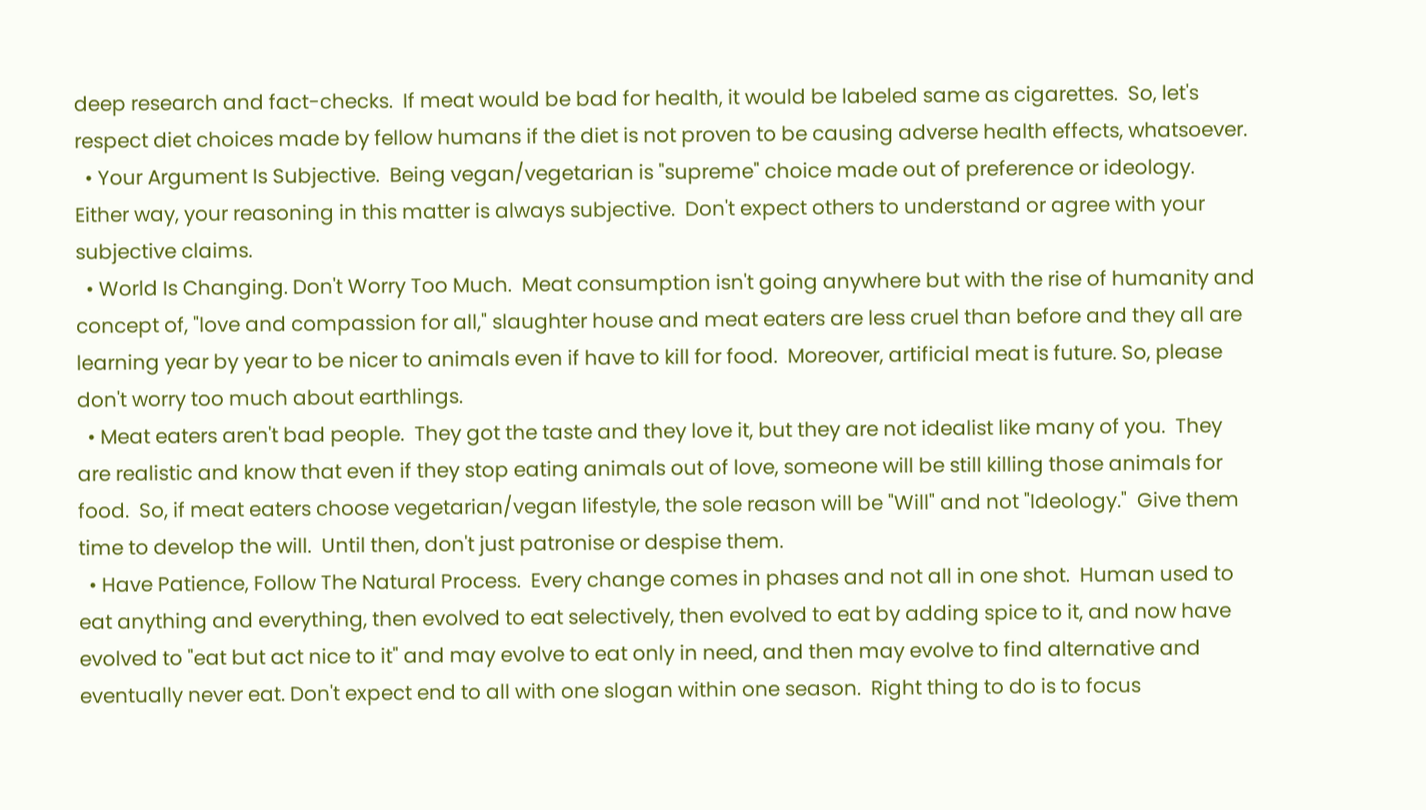deep research and fact-checks.  If meat would be bad for health, it would be labeled same as cigarettes.  So, let's respect diet choices made by fellow humans if the diet is not proven to be causing adverse health effects, whatsoever.
  • Your Argument Is Subjective.  Being vegan/vegetarian is "supreme" choice made out of preference or ideology.  Either way, your reasoning in this matter is always subjective.  Don't expect others to understand or agree with your subjective claims.
  • World Is Changing. Don't Worry Too Much.  Meat consumption isn't going anywhere but with the rise of humanity and concept of, "love and compassion for all," slaughter house and meat eaters are less cruel than before and they all are learning year by year to be nicer to animals even if have to kill for food.  Moreover, artificial meat is future. So, please don't worry too much about earthlings.
  • Meat eaters aren't bad people.  They got the taste and they love it, but they are not idealist like many of you.  They are realistic and know that even if they stop eating animals out of love, someone will be still killing those animals for food.  So, if meat eaters choose vegetarian/vegan lifestyle, the sole reason will be "Will" and not "Ideology."  Give them time to develop the will.  Until then, don't just patronise or despise them.
  • Have Patience, Follow The Natural Process.  Every change comes in phases and not all in one shot.  Human used to eat anything and everything, then evolved to eat selectively, then evolved to eat by adding spice to it, and now have evolved to "eat but act nice to it" and may evolve to eat only in need, and then may evolve to find alternative and eventually never eat. Don't expect end to all with one slogan within one season.  Right thing to do is to focus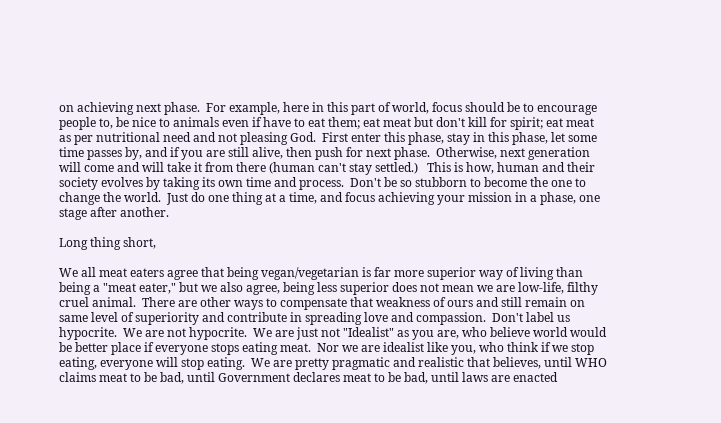on achieving next phase.  For example, here in this part of world, focus should be to encourage people to, be nice to animals even if have to eat them; eat meat but don't kill for spirit; eat meat as per nutritional need and not pleasing God.  First enter this phase, stay in this phase, let some time passes by, and if you are still alive, then push for next phase.  Otherwise, next generation will come and will take it from there (human can't stay settled.)   This is how, human and their society evolves by taking its own time and process.  Don't be so stubborn to become the one to change the world.  Just do one thing at a time, and focus achieving your mission in a phase, one stage after another.

Long thing short,

We all meat eaters agree that being vegan/vegetarian is far more superior way of living than being a "meat eater," but we also agree, being less superior does not mean we are low-life, filthy cruel animal.  There are other ways to compensate that weakness of ours and still remain on same level of superiority and contribute in spreading love and compassion.  Don't label us hypocrite.  We are not hypocrite.  We are just not "Idealist" as you are, who believe world would be better place if everyone stops eating meat.  Nor we are idealist like you, who think if we stop eating, everyone will stop eating.  We are pretty pragmatic and realistic that believes, until WHO claims meat to be bad, until Government declares meat to be bad, until laws are enacted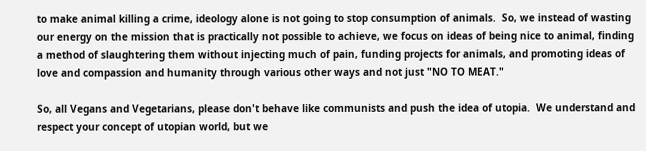to make animal killing a crime, ideology alone is not going to stop consumption of animals.  So, we instead of wasting our energy on the mission that is practically not possible to achieve, we focus on ideas of being nice to animal, finding a method of slaughtering them without injecting much of pain, funding projects for animals, and promoting ideas of love and compassion and humanity through various other ways and not just "NO TO MEAT."

So, all Vegans and Vegetarians, please don't behave like communists and push the idea of utopia.  We understand and respect your concept of utopian world, but we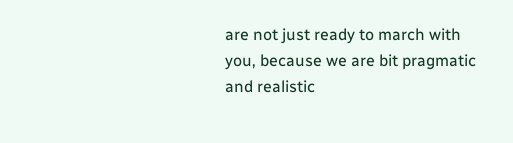are not just ready to march with you, because we are bit pragmatic and realistic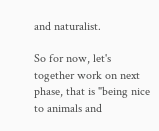and naturalist.

So for now, let's together work on next phase, that is "being nice to animals and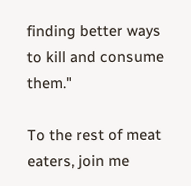finding better ways to kill and consume them."

To the rest of meat eaters, join me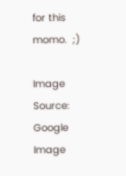for this momo.  ;)

Image Source:  Google Image